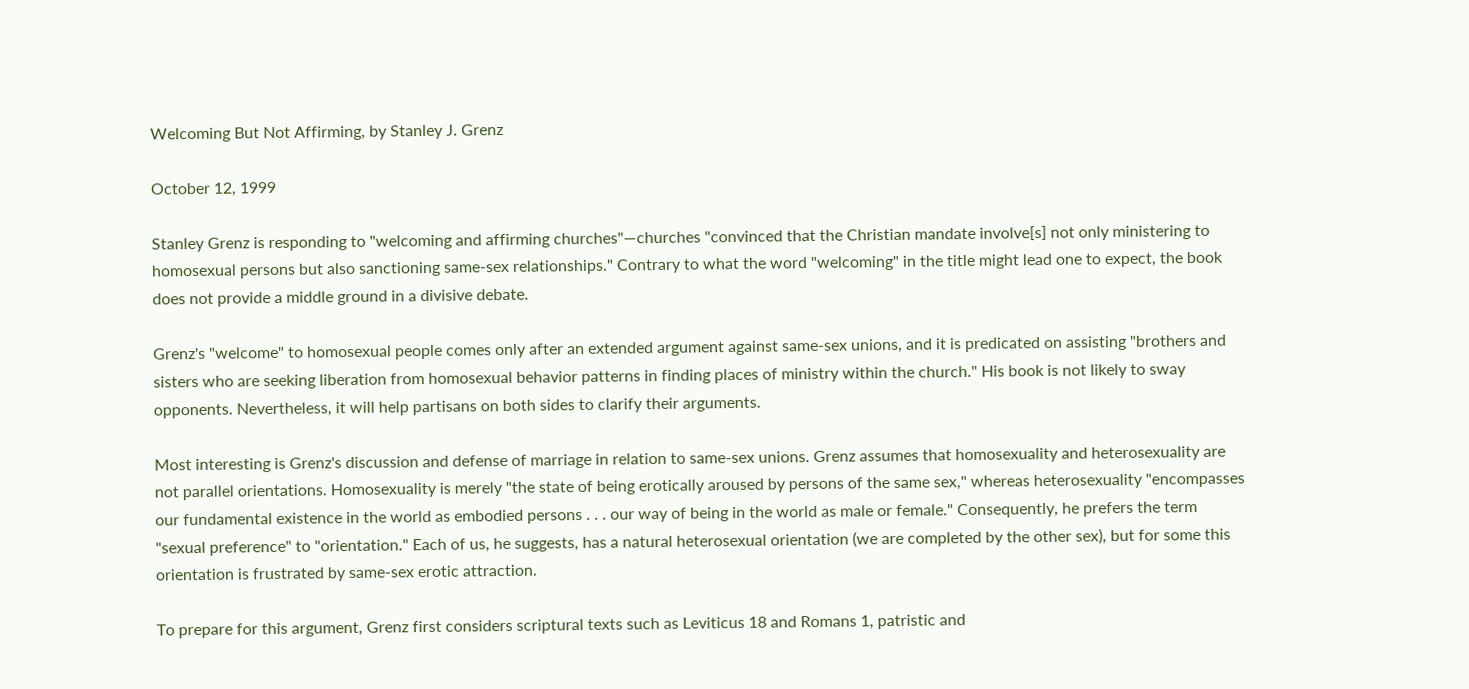Welcoming But Not Affirming, by Stanley J. Grenz

October 12, 1999

Stanley Grenz is responding to "welcoming and affirming churches"—churches "convinced that the Christian mandate involve[s] not only ministering to homosexual persons but also sanctioning same-sex relationships." Contrary to what the word "welcoming" in the title might lead one to expect, the book does not provide a middle ground in a divisive debate.

Grenz's "welcome" to homosexual people comes only after an extended argument against same-sex unions, and it is predicated on assisting "brothers and sisters who are seeking liberation from homosexual behavior patterns in finding places of ministry within the church." His book is not likely to sway opponents. Nevertheless, it will help partisans on both sides to clarify their arguments.

Most interesting is Grenz's discussion and defense of marriage in relation to same-sex unions. Grenz assumes that homosexuality and heterosexuality are not parallel orientations. Homosexuality is merely "the state of being erotically aroused by persons of the same sex," whereas heterosexuality "encompasses our fundamental existence in the world as embodied persons . . . our way of being in the world as male or female." Consequently, he prefers the term "sexual preference" to "orientation." Each of us, he suggests, has a natural heterosexual orientation (we are completed by the other sex), but for some this orientation is frustrated by same-sex erotic attraction.

To prepare for this argument, Grenz first considers scriptural texts such as Leviticus 18 and Romans 1, patristic and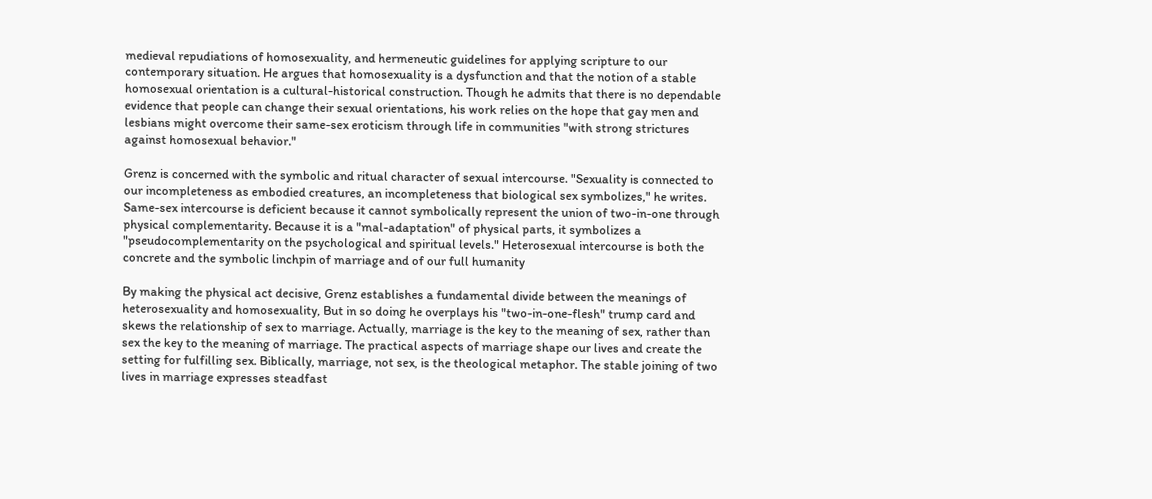medieval repudiations of homosexuality, and hermeneutic guidelines for applying scripture to our contemporary situation. He argues that homosexuality is a dysfunction and that the notion of a stable homosexual orientation is a cultural-historical construction. Though he admits that there is no dependable evidence that people can change their sexual orientations, his work relies on the hope that gay men and lesbians might overcome their same-sex eroticism through life in communities "with strong strictures against homosexual behavior."

Grenz is concerned with the symbolic and ritual character of sexual intercourse. "Sexuality is connected to our incompleteness as embodied creatures, an incompleteness that biological sex symbolizes," he writes. Same-sex intercourse is deficient because it cannot symbolically represent the union of two-in-one through physical complementarity. Because it is a "mal-adaptation" of physical parts, it symbolizes a "pseudocomplementarity on the psychological and spiritual levels." Heterosexual intercourse is both the concrete and the symbolic linchpin of marriage and of our full humanity

By making the physical act decisive, Grenz establishes a fundamental divide between the meanings of heterosexuality and homosexuality, But in so doing he overplays his "two-in-one-flesh" trump card and skews the relationship of sex to marriage. Actually, marriage is the key to the meaning of sex, rather than sex the key to the meaning of marriage. The practical aspects of marriage shape our lives and create the setting for fulfilling sex. Biblically, marriage, not sex, is the theological metaphor. The stable joining of two lives in marriage expresses steadfast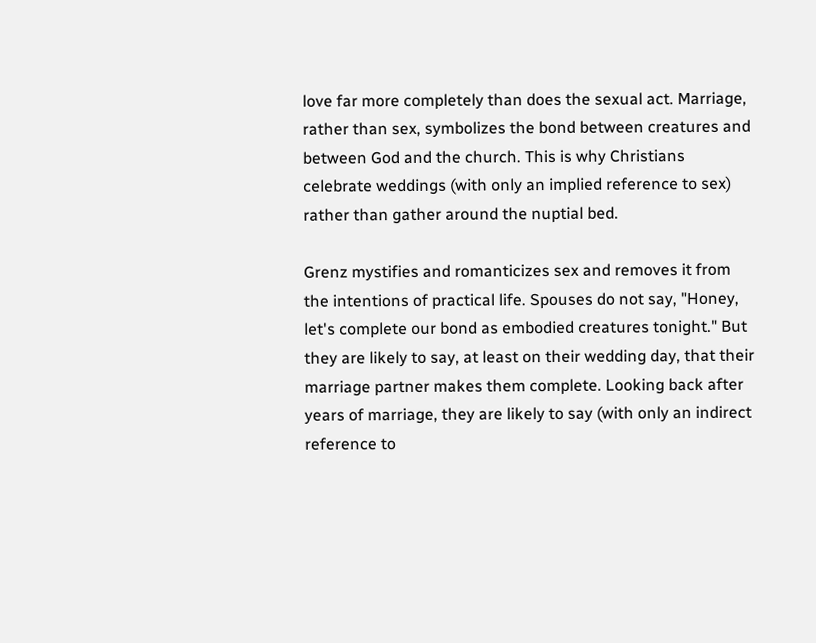love far more completely than does the sexual act. Marriage, rather than sex, symbolizes the bond between creatures and between God and the church. This is why Christians celebrate weddings (with only an implied reference to sex) rather than gather around the nuptial bed.

Grenz mystifies and romanticizes sex and removes it from the intentions of practical life. Spouses do not say, "Honey, let's complete our bond as embodied creatures tonight." But they are likely to say, at least on their wedding day, that their marriage partner makes them complete. Looking back after years of marriage, they are likely to say (with only an indirect reference to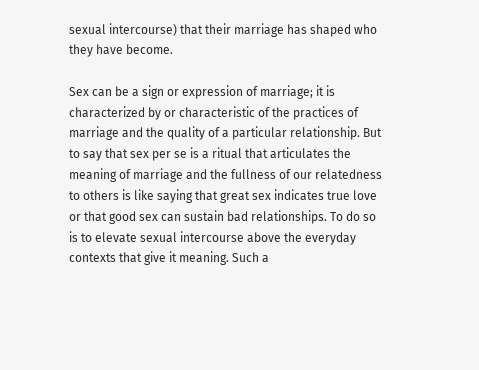sexual intercourse) that their marriage has shaped who they have become.

Sex can be a sign or expression of marriage; it is characterized by or characteristic of the practices of marriage and the quality of a particular relationship. But to say that sex per se is a ritual that articulates the meaning of marriage and the fullness of our relatedness to others is like saying that great sex indicates true love or that good sex can sustain bad relationships. To do so is to elevate sexual intercourse above the everyday contexts that give it meaning. Such a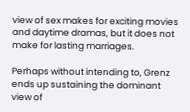view of sex makes for exciting movies and daytime dramas, but it does not make for lasting marriages.

Perhaps without intending to, Grenz ends up sustaining the dominant view of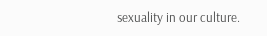sexuality in our culture.